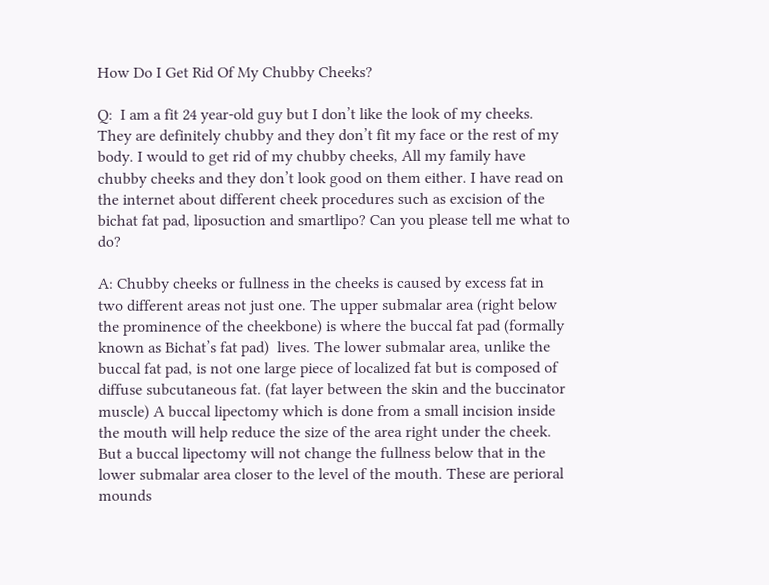How Do I Get Rid Of My Chubby Cheeks?

Q:  I am a fit 24 year-old guy but I don’t like the look of my cheeks. They are definitely chubby and they don’t fit my face or the rest of my body. I would to get rid of my chubby cheeks, All my family have chubby cheeks and they don’t look good on them either. I have read on the internet about different cheek procedures such as excision of the bichat fat pad, liposuction and smartlipo? Can you please tell me what to do?

A: Chubby cheeks or fullness in the cheeks is caused by excess fat in two different areas not just one. The upper submalar area (right below the prominence of the cheekbone) is where the buccal fat pad (formally known as Bichat’s fat pad)  lives. The lower submalar area, unlike the buccal fat pad, is not one large piece of localized fat but is composed of diffuse subcutaneous fat. (fat layer between the skin and the buccinator muscle) A buccal lipectomy which is done from a small incision inside the mouth will help reduce the size of the area right under the cheek. But a buccal lipectomy will not change the fullness below that in the lower submalar area closer to the level of the mouth. These are perioral mounds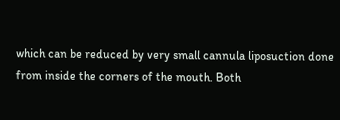which can be reduced by very small cannula liposuction done from inside the corners of the mouth. Both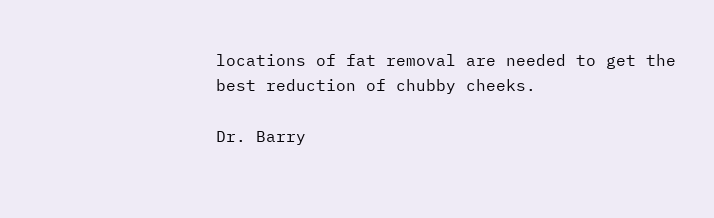locations of fat removal are needed to get the best reduction of chubby cheeks.

Dr. Barry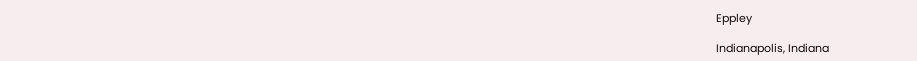Eppley

Indianapolis, Indiana